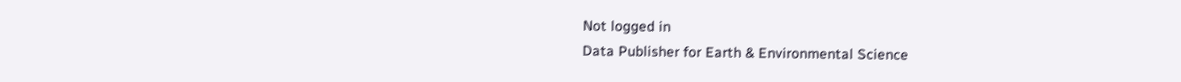Not logged in
Data Publisher for Earth & Environmental Science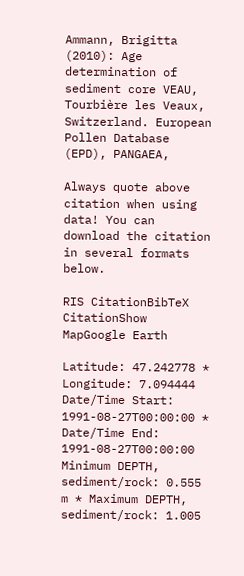Ammann, Brigitta (2010): Age determination of sediment core VEAU, Tourbière les Veaux, Switzerland. European Pollen Database (EPD), PANGAEA,

Always quote above citation when using data! You can download the citation in several formats below.

RIS CitationBibTeX CitationShow MapGoogle Earth

Latitude: 47.242778 * Longitude: 7.094444
Date/Time Start: 1991-08-27T00:00:00 * Date/Time End: 1991-08-27T00:00:00
Minimum DEPTH, sediment/rock: 0.555 m * Maximum DEPTH, sediment/rock: 1.005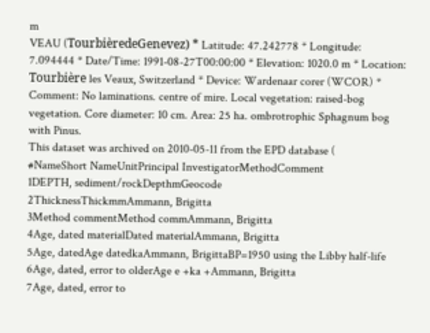m
VEAU (TourbièredeGenevez) * Latitude: 47.242778 * Longitude: 7.094444 * Date/Time: 1991-08-27T00:00:00 * Elevation: 1020.0 m * Location: Tourbière les Veaux, Switzerland * Device: Wardenaar corer (WCOR) * Comment: No laminations. centre of mire. Local vegetation: raised-bog vegetation. Core diameter: 10 cm. Area: 25 ha. ombrotrophic Sphagnum bog with Pinus.
This dataset was archived on 2010-05-11 from the EPD database (
#NameShort NameUnitPrincipal InvestigatorMethodComment
1DEPTH, sediment/rockDepthmGeocode
2ThicknessThickmmAmmann, Brigitta
3Method commentMethod commAmmann, Brigitta
4Age, dated materialDated materialAmmann, Brigitta
5Age, datedAge datedkaAmmann, BrigittaBP=1950 using the Libby half-life
6Age, dated, error to olderAge e +ka +Ammann, Brigitta
7Age, dated, error to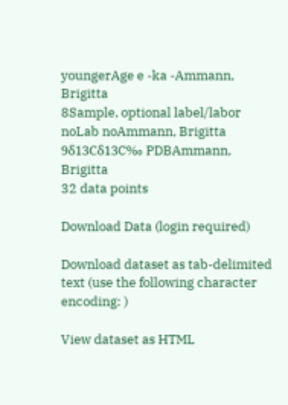youngerAge e -ka -Ammann, Brigitta
8Sample, optional label/labor noLab noAmmann, Brigitta
9δ13Cδ13C‰ PDBAmmann, Brigitta
32 data points

Download Data (login required)

Download dataset as tab-delimited text (use the following character encoding: )

View dataset as HTML